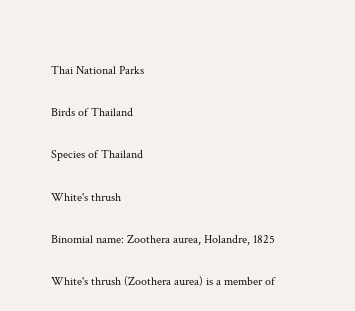Thai National Parks

Birds of Thailand

Species of Thailand

White's thrush

Binomial name: Zoothera aurea, Holandre, 1825

White's thrush (Zoothera aurea) is a member of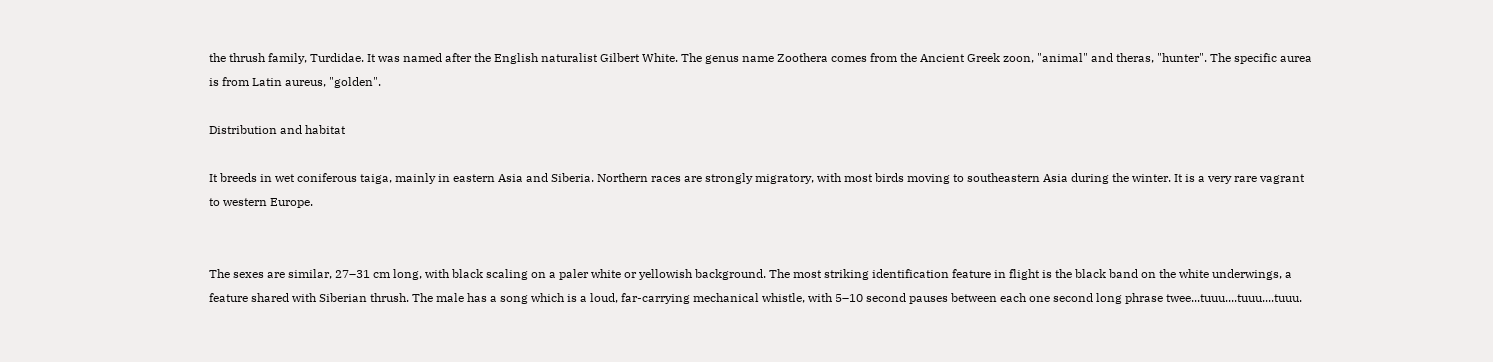the thrush family, Turdidae. It was named after the English naturalist Gilbert White. The genus name Zoothera comes from the Ancient Greek zoon, "animal" and theras, "hunter". The specific aurea is from Latin aureus, "golden".

Distribution and habitat

It breeds in wet coniferous taiga, mainly in eastern Asia and Siberia. Northern races are strongly migratory, with most birds moving to southeastern Asia during the winter. It is a very rare vagrant to western Europe.


The sexes are similar, 27–31 cm long, with black scaling on a paler white or yellowish background. The most striking identification feature in flight is the black band on the white underwings, a feature shared with Siberian thrush. The male has a song which is a loud, far-carrying mechanical whistle, with 5–10 second pauses between each one second long phrase twee...tuuu....tuuu....tuuu.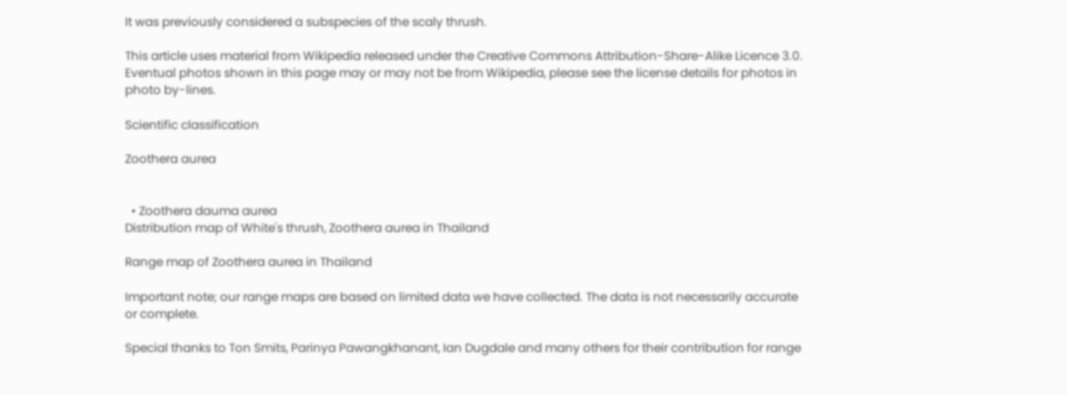It was previously considered a subspecies of the scaly thrush.

This article uses material from Wikipedia released under the Creative Commons Attribution-Share-Alike Licence 3.0. Eventual photos shown in this page may or may not be from Wikipedia, please see the license details for photos in photo by-lines.

Scientific classification

Zoothera aurea


  • Zoothera dauma aurea
Distribution map of White's thrush, Zoothera aurea in Thailand

Range map of Zoothera aurea in Thailand

Important note; our range maps are based on limited data we have collected. The data is not necessarily accurate or complete.

Special thanks to Ton Smits, Parinya Pawangkhanant, Ian Dugdale and many others for their contribution for range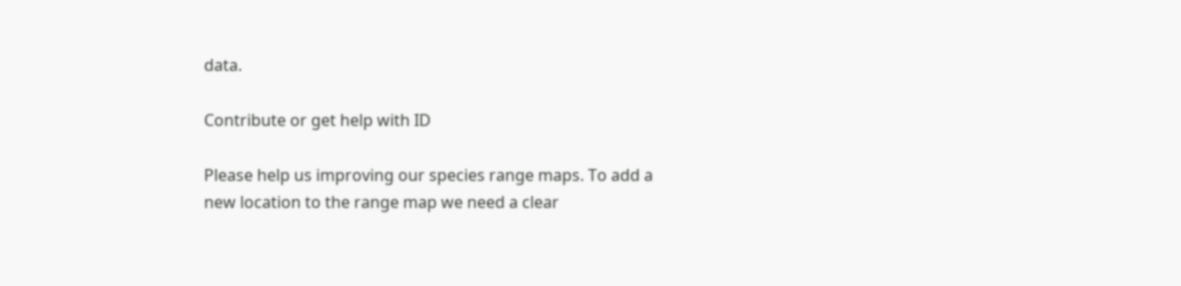data.

Contribute or get help with ID

Please help us improving our species range maps. To add a new location to the range map we need a clear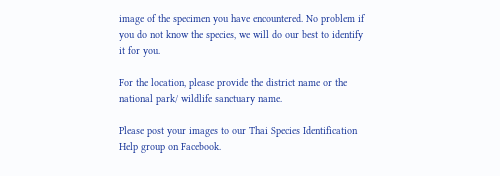image of the specimen you have encountered. No problem if you do not know the species, we will do our best to identify it for you.

For the location, please provide the district name or the national park/ wildlife sanctuary name.

Please post your images to our Thai Species Identification Help group on Facebook.